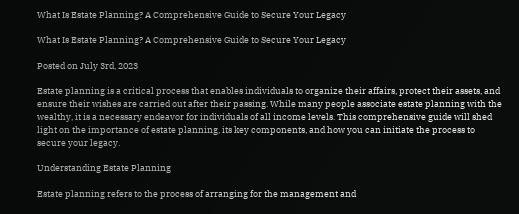What Is Estate Planning? A Comprehensive Guide to Secure Your Legacy

What Is Estate Planning? A Comprehensive Guide to Secure Your Legacy

Posted on July 3rd, 2023

Estate planning is a critical process that enables individuals to organize their affairs, protect their assets, and ensure their wishes are carried out after their passing. While many people associate estate planning with the wealthy, it is a necessary endeavor for individuals of all income levels. This comprehensive guide will shed light on the importance of estate planning, its key components, and how you can initiate the process to secure your legacy.

Understanding Estate Planning

Estate planning refers to the process of arranging for the management and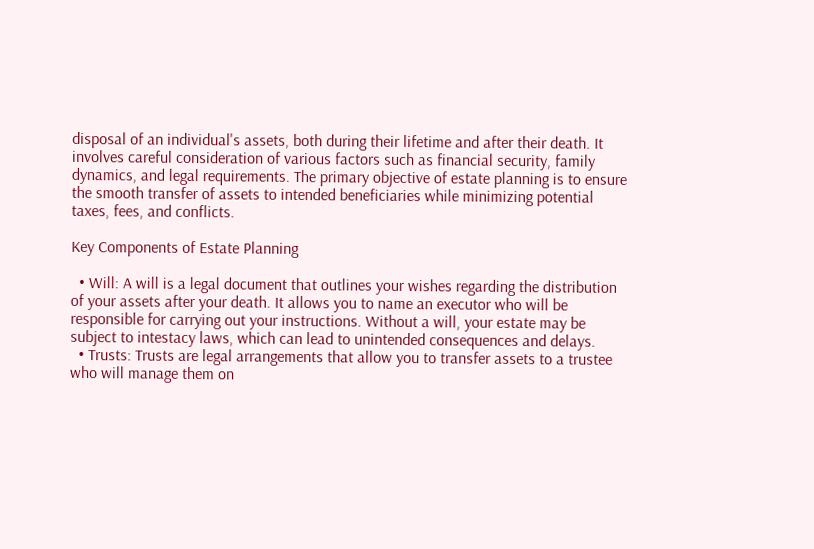disposal of an individual's assets, both during their lifetime and after their death. It involves careful consideration of various factors such as financial security, family dynamics, and legal requirements. The primary objective of estate planning is to ensure the smooth transfer of assets to intended beneficiaries while minimizing potential taxes, fees, and conflicts.

Key Components of Estate Planning

  • Will: A will is a legal document that outlines your wishes regarding the distribution of your assets after your death. It allows you to name an executor who will be responsible for carrying out your instructions. Without a will, your estate may be subject to intestacy laws, which can lead to unintended consequences and delays.
  • Trusts: Trusts are legal arrangements that allow you to transfer assets to a trustee who will manage them on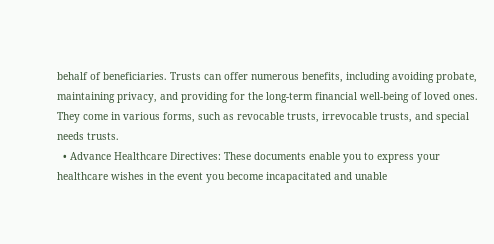behalf of beneficiaries. Trusts can offer numerous benefits, including avoiding probate, maintaining privacy, and providing for the long-term financial well-being of loved ones. They come in various forms, such as revocable trusts, irrevocable trusts, and special needs trusts.
  • Advance Healthcare Directives: These documents enable you to express your healthcare wishes in the event you become incapacitated and unable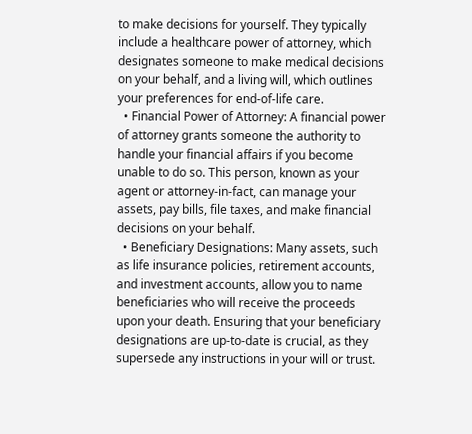to make decisions for yourself. They typically include a healthcare power of attorney, which designates someone to make medical decisions on your behalf, and a living will, which outlines your preferences for end-of-life care.
  • Financial Power of Attorney: A financial power of attorney grants someone the authority to handle your financial affairs if you become unable to do so. This person, known as your agent or attorney-in-fact, can manage your assets, pay bills, file taxes, and make financial decisions on your behalf.
  • Beneficiary Designations: Many assets, such as life insurance policies, retirement accounts, and investment accounts, allow you to name beneficiaries who will receive the proceeds upon your death. Ensuring that your beneficiary designations are up-to-date is crucial, as they supersede any instructions in your will or trust.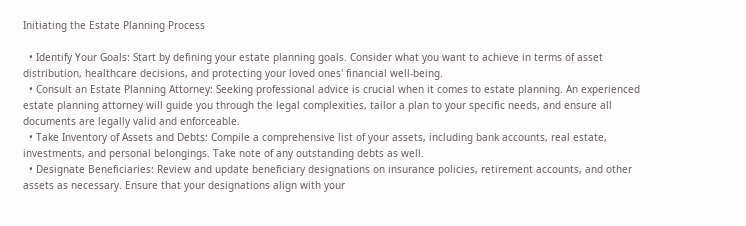Initiating the Estate Planning Process

  • Identify Your Goals: Start by defining your estate planning goals. Consider what you want to achieve in terms of asset distribution, healthcare decisions, and protecting your loved ones' financial well-being.
  • Consult an Estate Planning Attorney: Seeking professional advice is crucial when it comes to estate planning. An experienced estate planning attorney will guide you through the legal complexities, tailor a plan to your specific needs, and ensure all documents are legally valid and enforceable.
  • Take Inventory of Assets and Debts: Compile a comprehensive list of your assets, including bank accounts, real estate, investments, and personal belongings. Take note of any outstanding debts as well.
  • Designate Beneficiaries: Review and update beneficiary designations on insurance policies, retirement accounts, and other assets as necessary. Ensure that your designations align with your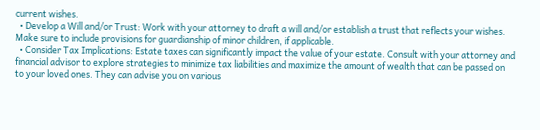current wishes.
  • Develop a Will and/or Trust: Work with your attorney to draft a will and/or establish a trust that reflects your wishes. Make sure to include provisions for guardianship of minor children, if applicable.
  • Consider Tax Implications: Estate taxes can significantly impact the value of your estate. Consult with your attorney and financial advisor to explore strategies to minimize tax liabilities and maximize the amount of wealth that can be passed on to your loved ones. They can advise you on various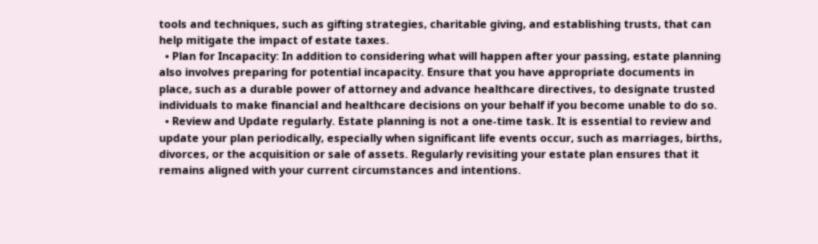tools and techniques, such as gifting strategies, charitable giving, and establishing trusts, that can help mitigate the impact of estate taxes.
  • Plan for Incapacity: In addition to considering what will happen after your passing, estate planning also involves preparing for potential incapacity. Ensure that you have appropriate documents in place, such as a durable power of attorney and advance healthcare directives, to designate trusted individuals to make financial and healthcare decisions on your behalf if you become unable to do so.
  • Review and Update regularly. Estate planning is not a one-time task. It is essential to review and update your plan periodically, especially when significant life events occur, such as marriages, births, divorces, or the acquisition or sale of assets. Regularly revisiting your estate plan ensures that it remains aligned with your current circumstances and intentions.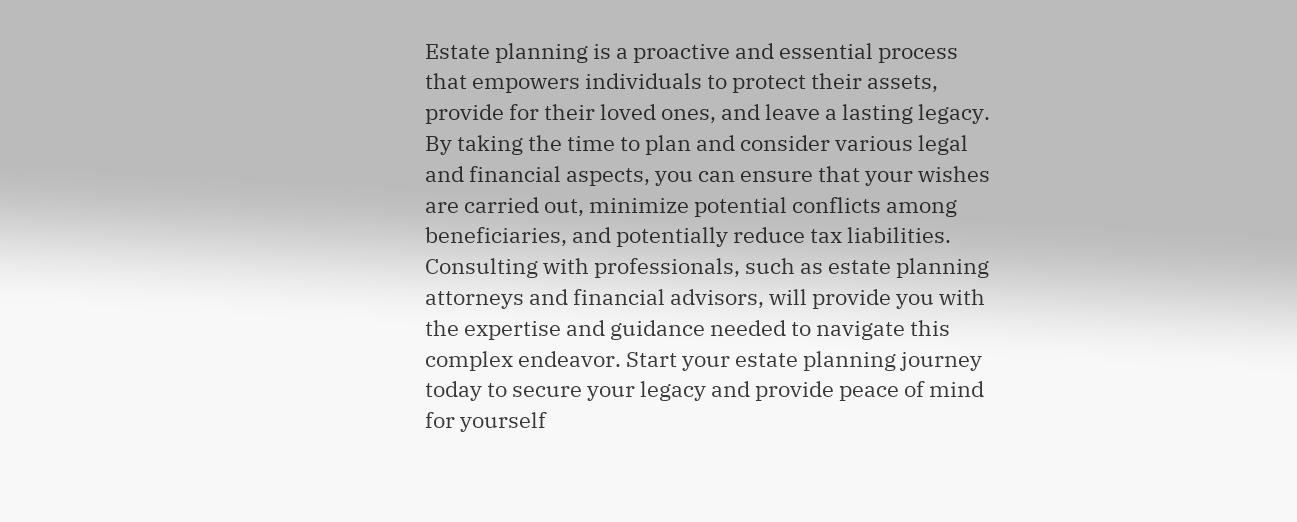Estate planning is a proactive and essential process that empowers individuals to protect their assets, provide for their loved ones, and leave a lasting legacy. By taking the time to plan and consider various legal and financial aspects, you can ensure that your wishes are carried out, minimize potential conflicts among beneficiaries, and potentially reduce tax liabilities. Consulting with professionals, such as estate planning attorneys and financial advisors, will provide you with the expertise and guidance needed to navigate this complex endeavor. Start your estate planning journey today to secure your legacy and provide peace of mind for yourself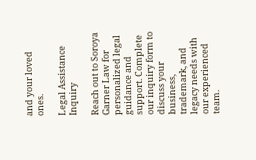and your loved ones.

Legal Assistance Inquiry

Reach out to Soroya Garner Law for personalized legal guidance and support. Complete our inquiry form to discuss your business, trademark, and legacy needs with our experienced team.